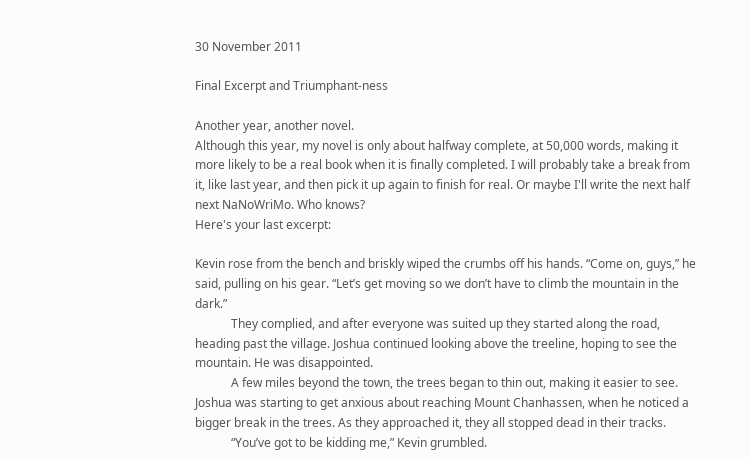30 November 2011

Final Excerpt and Triumphant-ness

Another year, another novel.
Although this year, my novel is only about halfway complete, at 50,000 words, making it more likely to be a real book when it is finally completed. I will probably take a break from it, like last year, and then pick it up again to finish for real. Or maybe I'll write the next half next NaNoWriMo. Who knows?
Here's your last excerpt:

Kevin rose from the bench and briskly wiped the crumbs off his hands. “Come on, guys,” he said, pulling on his gear. “Let’s get moving so we don’t have to climb the mountain in the dark.”
            They complied, and after everyone was suited up they started along the road, heading past the village. Joshua continued looking above the treeline, hoping to see the mountain. He was disappointed.
            A few miles beyond the town, the trees began to thin out, making it easier to see. Joshua was starting to get anxious about reaching Mount Chanhassen, when he noticed a bigger break in the trees. As they approached it, they all stopped dead in their tracks.
            “You’ve got to be kidding me,” Kevin grumbled.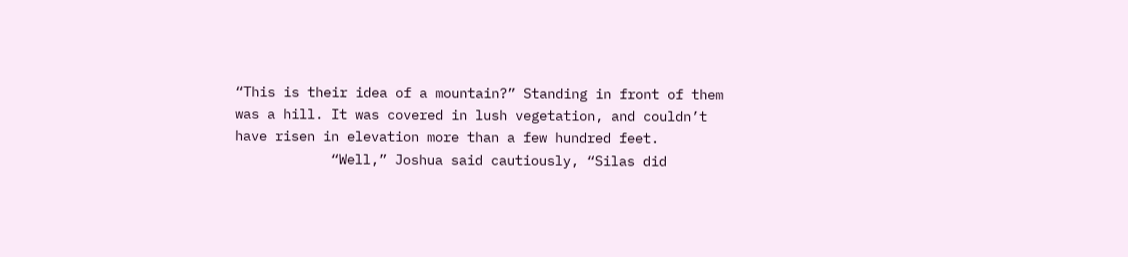“This is their idea of a mountain?” Standing in front of them was a hill. It was covered in lush vegetation, and couldn’t have risen in elevation more than a few hundred feet.
            “Well,” Joshua said cautiously, “Silas did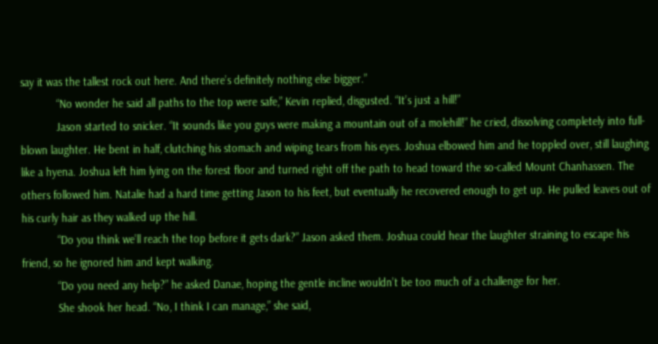say it was the tallest rock out here. And there’s definitely nothing else bigger.”
            “No wonder he said all paths to the top were safe,” Kevin replied, disgusted. “It’s just a hill!”
            Jason started to snicker. “It sounds like you guys were making a mountain out of a molehill!” he cried, dissolving completely into full-blown laughter. He bent in half, clutching his stomach and wiping tears from his eyes. Joshua elbowed him and he toppled over, still laughing like a hyena. Joshua left him lying on the forest floor and turned right off the path to head toward the so-called Mount Chanhassen. The others followed him. Natalie had a hard time getting Jason to his feet, but eventually he recovered enough to get up. He pulled leaves out of his curly hair as they walked up the hill.
            “Do you think we’ll reach the top before it gets dark?” Jason asked them. Joshua could hear the laughter straining to escape his friend, so he ignored him and kept walking.
            “Do you need any help?” he asked Danae, hoping the gentle incline wouldn’t be too much of a challenge for her.
            She shook her head. “No, I think I can manage,” she said,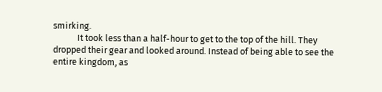smirking.
            It took less than a half-hour to get to the top of the hill. They dropped their gear and looked around. Instead of being able to see the entire kingdom, as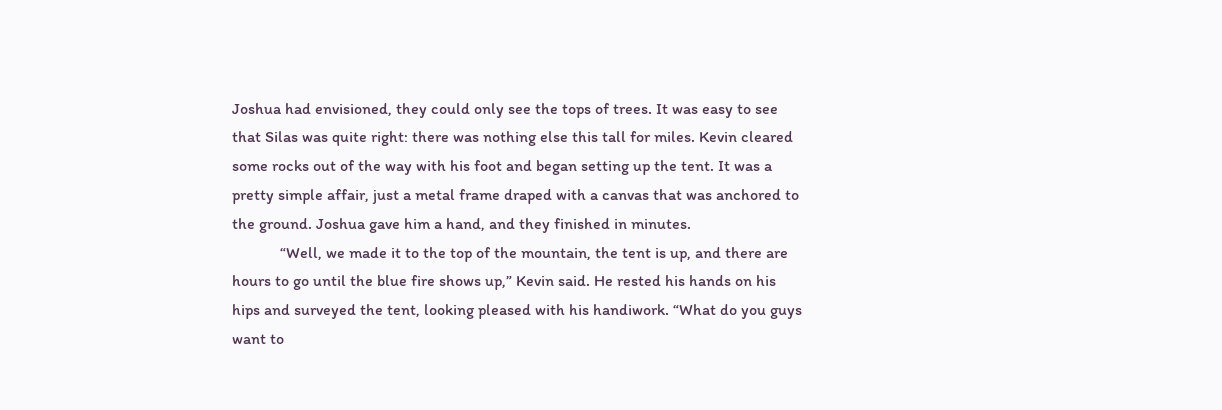Joshua had envisioned, they could only see the tops of trees. It was easy to see that Silas was quite right: there was nothing else this tall for miles. Kevin cleared some rocks out of the way with his foot and began setting up the tent. It was a pretty simple affair, just a metal frame draped with a canvas that was anchored to the ground. Joshua gave him a hand, and they finished in minutes.
            “Well, we made it to the top of the mountain, the tent is up, and there are hours to go until the blue fire shows up,” Kevin said. He rested his hands on his hips and surveyed the tent, looking pleased with his handiwork. “What do you guys want to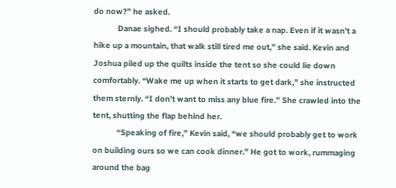do now?” he asked.
            Danae sighed. “I should probably take a nap. Even if it wasn’t a hike up a mountain, that walk still tired me out,” she said. Kevin and Joshua piled up the quilts inside the tent so she could lie down comfortably. “Wake me up when it starts to get dark,” she instructed them sternly. “I don’t want to miss any blue fire.” She crawled into the tent, shutting the flap behind her.
            “Speaking of fire,” Kevin said, “we should probably get to work on building ours so we can cook dinner.” He got to work, rummaging around the bag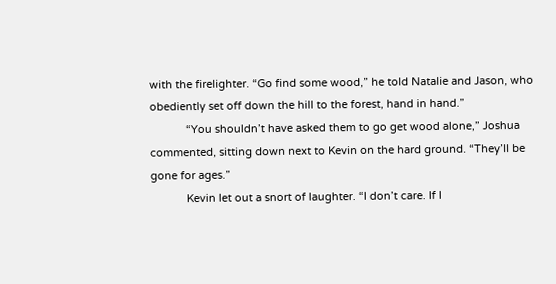with the firelighter. “Go find some wood,” he told Natalie and Jason, who obediently set off down the hill to the forest, hand in hand.”
            “You shouldn’t have asked them to go get wood alone,” Joshua commented, sitting down next to Kevin on the hard ground. “They’ll be gone for ages.”
            Kevin let out a snort of laughter. “I don’t care. If I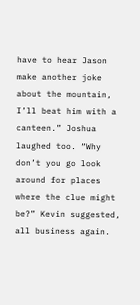have to hear Jason make another joke about the mountain, I’ll beat him with a canteen.” Joshua laughed too. “Why don’t you go look around for places where the clue might be?” Kevin suggested, all business again.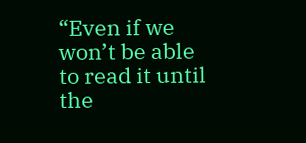“Even if we won’t be able to read it until the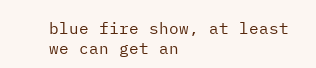blue fire show, at least we can get an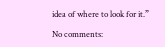idea of where to look for it.”

No comments: